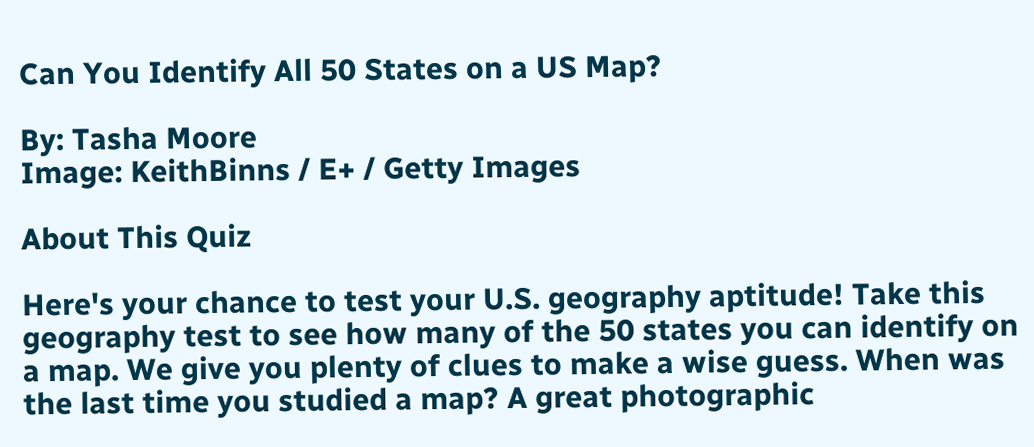Can You Identify All 50 States on a US Map?

By: Tasha Moore
Image: KeithBinns / E+ / Getty Images

About This Quiz

Here's your chance to test your U.S. geography aptitude! Take this geography test to see how many of the 50 states you can identify on a map. We give you plenty of clues to make a wise guess. When was the last time you studied a map? A great photographic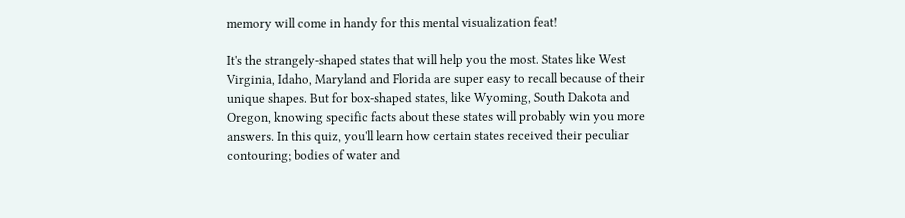memory will come in handy for this mental visualization feat!

It's the strangely-shaped states that will help you the most. States like West Virginia, Idaho, Maryland and Florida are super easy to recall because of their unique shapes. But for box-shaped states, like Wyoming, South Dakota and Oregon, knowing specific facts about these states will probably win you more answers. In this quiz, you'll learn how certain states received their peculiar contouring; bodies of water and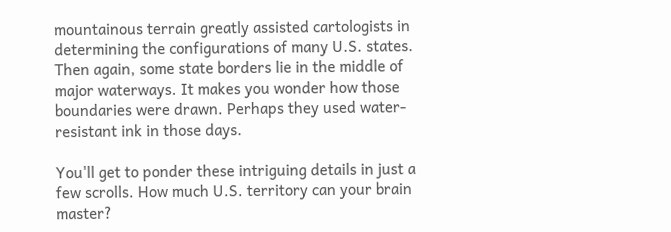mountainous terrain greatly assisted cartologists in determining the configurations of many U.S. states. Then again, some state borders lie in the middle of major waterways. It makes you wonder how those boundaries were drawn. Perhaps they used water-resistant ink in those days.

You'll get to ponder these intriguing details in just a few scrolls. How much U.S. territory can your brain master?